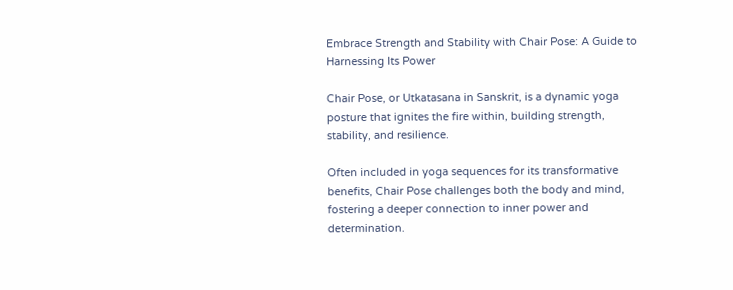Embrace Strength and Stability with Chair Pose: A Guide to Harnessing Its Power

Chair Pose, or Utkatasana in Sanskrit, is a dynamic yoga posture that ignites the fire within, building strength, stability, and resilience.

Often included in yoga sequences for its transformative benefits, Chair Pose challenges both the body and mind, fostering a deeper connection to inner power and determination.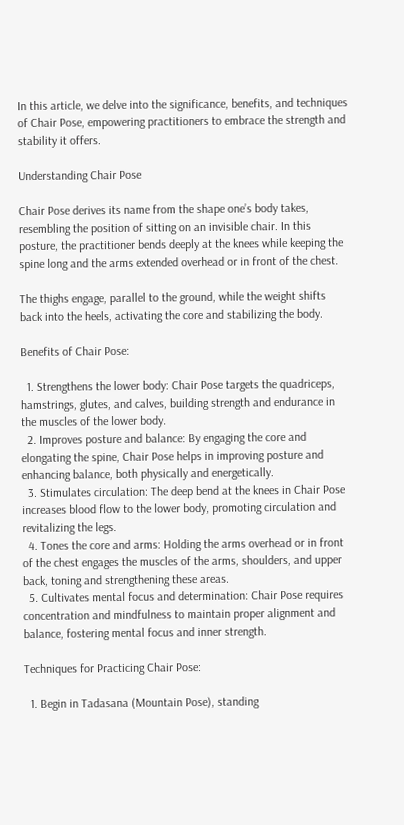In this article, we delve into the significance, benefits, and techniques of Chair Pose, empowering practitioners to embrace the strength and stability it offers.

Understanding Chair Pose

Chair Pose derives its name from the shape one’s body takes, resembling the position of sitting on an invisible chair. In this posture, the practitioner bends deeply at the knees while keeping the spine long and the arms extended overhead or in front of the chest.

The thighs engage, parallel to the ground, while the weight shifts back into the heels, activating the core and stabilizing the body.

Benefits of Chair Pose:

  1. Strengthens the lower body: Chair Pose targets the quadriceps, hamstrings, glutes, and calves, building strength and endurance in the muscles of the lower body.
  2. Improves posture and balance: By engaging the core and elongating the spine, Chair Pose helps in improving posture and enhancing balance, both physically and energetically.
  3. Stimulates circulation: The deep bend at the knees in Chair Pose increases blood flow to the lower body, promoting circulation and revitalizing the legs.
  4. Tones the core and arms: Holding the arms overhead or in front of the chest engages the muscles of the arms, shoulders, and upper back, toning and strengthening these areas.
  5. Cultivates mental focus and determination: Chair Pose requires concentration and mindfulness to maintain proper alignment and balance, fostering mental focus and inner strength.

Techniques for Practicing Chair Pose:

  1. Begin in Tadasana (Mountain Pose), standing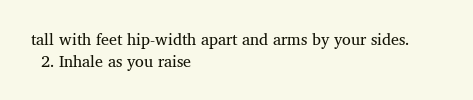tall with feet hip-width apart and arms by your sides.
  2. Inhale as you raise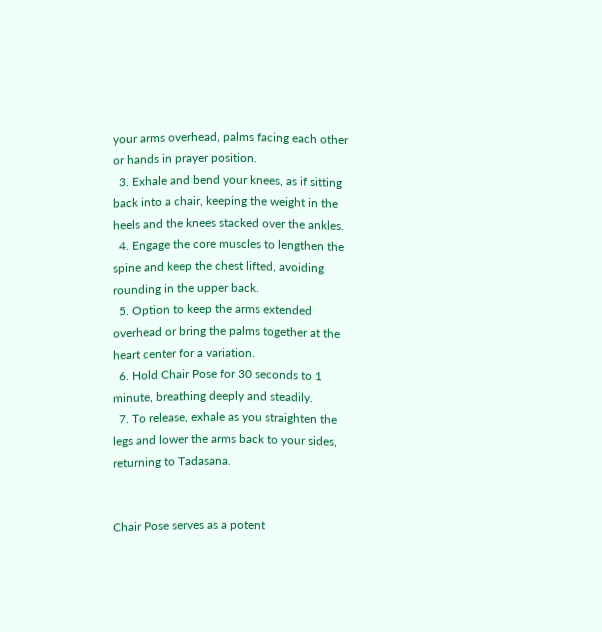your arms overhead, palms facing each other or hands in prayer position.
  3. Exhale and bend your knees, as if sitting back into a chair, keeping the weight in the heels and the knees stacked over the ankles.
  4. Engage the core muscles to lengthen the spine and keep the chest lifted, avoiding rounding in the upper back.
  5. Option to keep the arms extended overhead or bring the palms together at the heart center for a variation.
  6. Hold Chair Pose for 30 seconds to 1 minute, breathing deeply and steadily.
  7. To release, exhale as you straighten the legs and lower the arms back to your sides, returning to Tadasana.


Chair Pose serves as a potent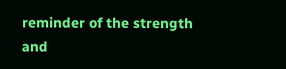reminder of the strength and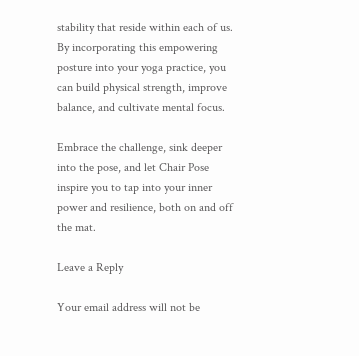stability that reside within each of us. By incorporating this empowering posture into your yoga practice, you can build physical strength, improve balance, and cultivate mental focus.

Embrace the challenge, sink deeper into the pose, and let Chair Pose inspire you to tap into your inner power and resilience, both on and off the mat.

Leave a Reply

Your email address will not be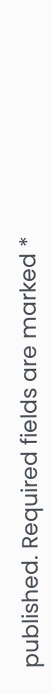published. Required fields are marked *